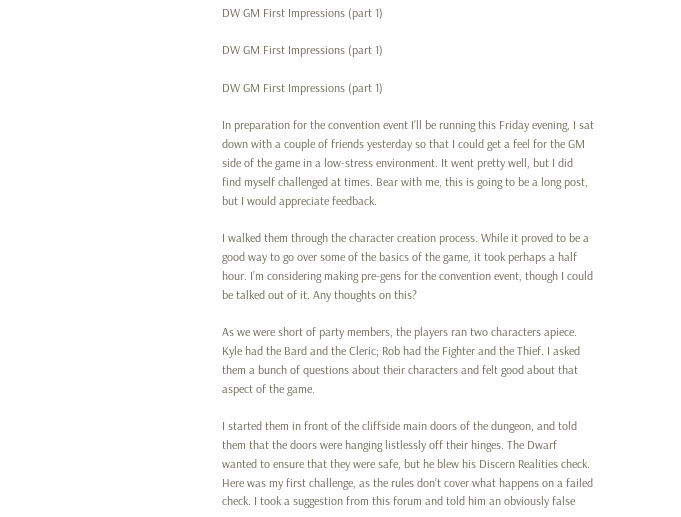DW GM First Impressions (part 1)

DW GM First Impressions (part 1)

DW GM First Impressions (part 1)

In preparation for the convention event I’ll be running this Friday evening, I sat down with a couple of friends yesterday so that I could get a feel for the GM side of the game in a low-stress environment. It went pretty well, but I did find myself challenged at times. Bear with me, this is going to be a long post, but I would appreciate feedback.

I walked them through the character creation process. While it proved to be a good way to go over some of the basics of the game, it took perhaps a half hour. I’m considering making pre-gens for the convention event, though I could be talked out of it. Any thoughts on this?

As we were short of party members, the players ran two characters apiece. Kyle had the Bard and the Cleric; Rob had the Fighter and the Thief. I asked them a bunch of questions about their characters and felt good about that aspect of the game.

I started them in front of the cliffside main doors of the dungeon, and told them that the doors were hanging listlessly off their hinges. The Dwarf wanted to ensure that they were safe, but he blew his Discern Realities check. Here was my first challenge, as the rules don’t cover what happens on a failed check. I took a suggestion from this forum and told him an obviously false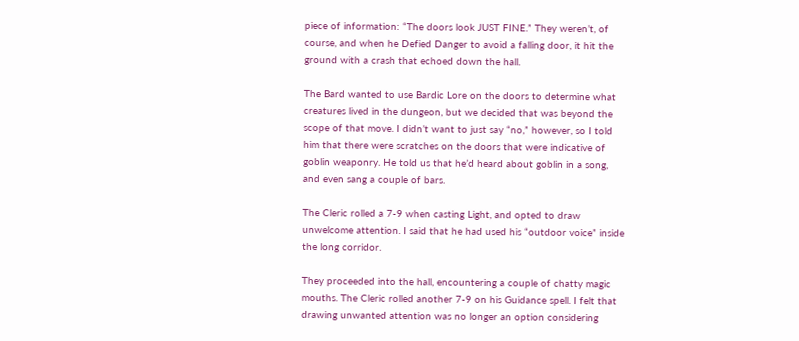piece of information: “The doors look JUST FINE.” They weren’t, of course, and when he Defied Danger to avoid a falling door, it hit the ground with a crash that echoed down the hall.

The Bard wanted to use Bardic Lore on the doors to determine what creatures lived in the dungeon, but we decided that was beyond the scope of that move. I didn’t want to just say “no,” however, so I told him that there were scratches on the doors that were indicative of goblin weaponry. He told us that he’d heard about goblin in a song, and even sang a couple of bars.

The Cleric rolled a 7-9 when casting Light, and opted to draw unwelcome attention. I said that he had used his “outdoor voice” inside the long corridor.

They proceeded into the hall, encountering a couple of chatty magic mouths. The Cleric rolled another 7-9 on his Guidance spell. I felt that drawing unwanted attention was no longer an option considering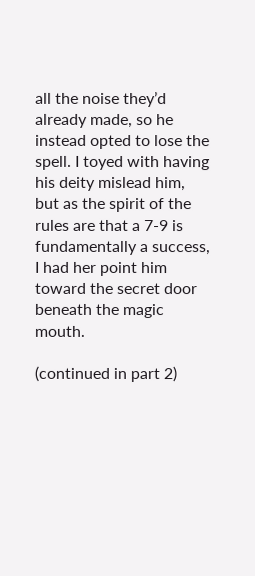all the noise they’d already made, so he instead opted to lose the spell. I toyed with having his deity mislead him, but as the spirit of the rules are that a 7-9 is fundamentally a success, I had her point him toward the secret door beneath the magic mouth.

(continued in part 2)